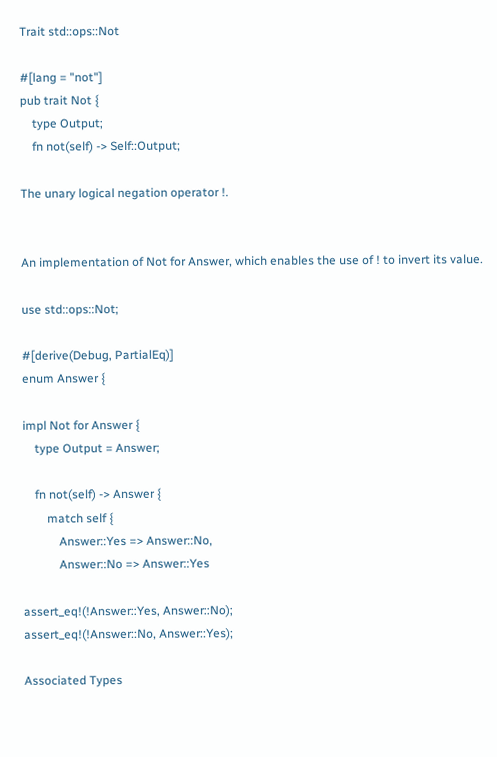Trait std::ops::Not

#[lang = "not"]
pub trait Not {
    type Output;
    fn not(self) -> Self::Output;

The unary logical negation operator !.


An implementation of Not for Answer, which enables the use of ! to invert its value.

use std::ops::Not;

#[derive(Debug, PartialEq)]
enum Answer {

impl Not for Answer {
    type Output = Answer;

    fn not(self) -> Answer {
        match self {
            Answer::Yes => Answer::No,
            Answer::No => Answer::Yes

assert_eq!(!Answer::Yes, Answer::No);
assert_eq!(!Answer::No, Answer::Yes);

Associated Types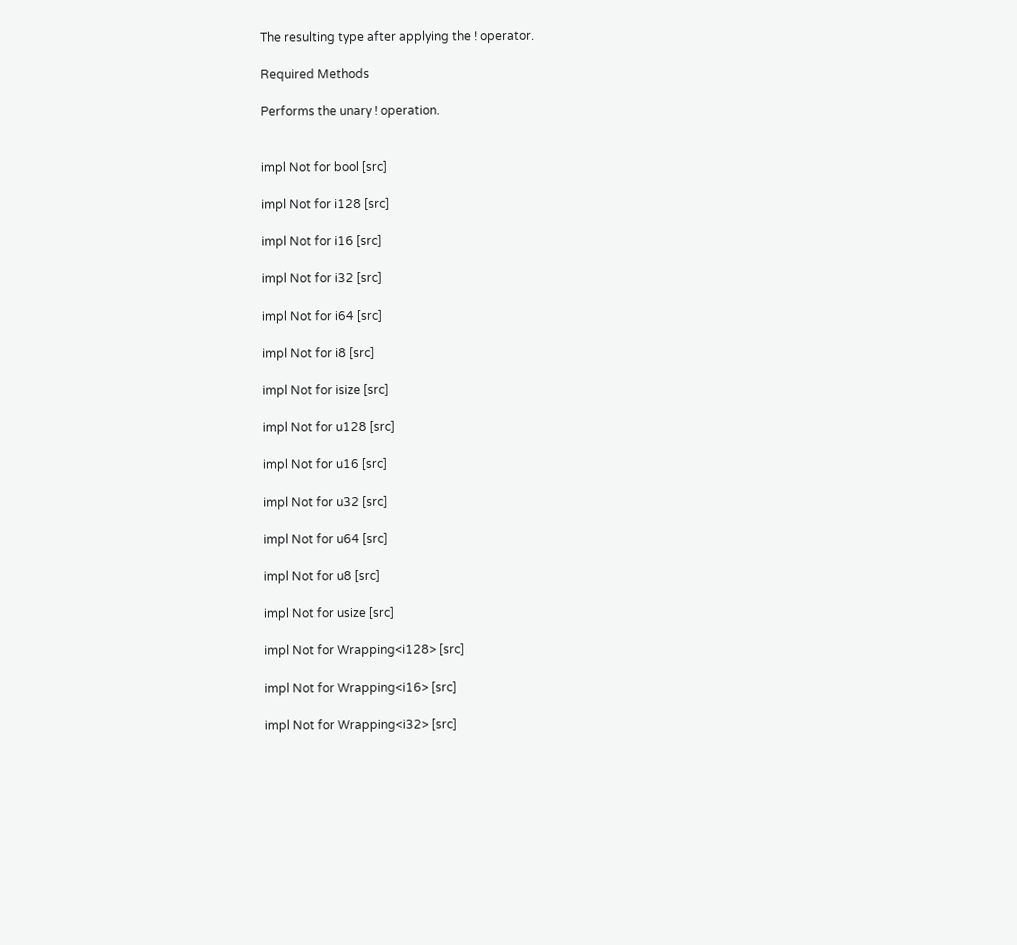The resulting type after applying the ! operator.

Required Methods

Performs the unary ! operation.


impl Not for bool [src]

impl Not for i128 [src]

impl Not for i16 [src]

impl Not for i32 [src]

impl Not for i64 [src]

impl Not for i8 [src]

impl Not for isize [src]

impl Not for u128 [src]

impl Not for u16 [src]

impl Not for u32 [src]

impl Not for u64 [src]

impl Not for u8 [src]

impl Not for usize [src]

impl Not for Wrapping<i128> [src]

impl Not for Wrapping<i16> [src]

impl Not for Wrapping<i32> [src]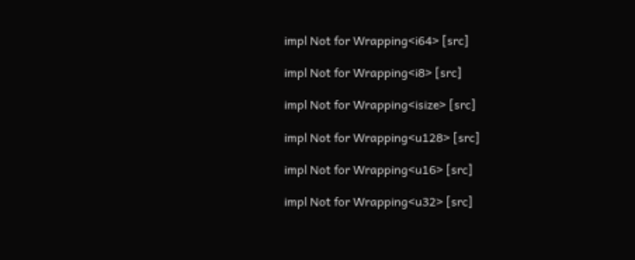impl Not for Wrapping<i64> [src]

impl Not for Wrapping<i8> [src]

impl Not for Wrapping<isize> [src]

impl Not for Wrapping<u128> [src]

impl Not for Wrapping<u16> [src]

impl Not for Wrapping<u32> [src]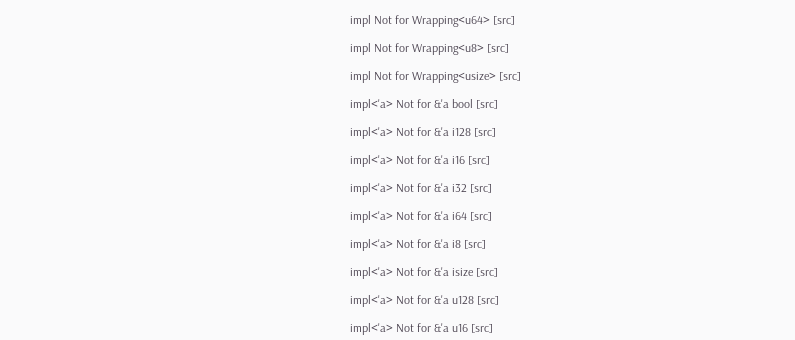impl Not for Wrapping<u64> [src]

impl Not for Wrapping<u8> [src]

impl Not for Wrapping<usize> [src]

impl<'a> Not for &'a bool [src]

impl<'a> Not for &'a i128 [src]

impl<'a> Not for &'a i16 [src]

impl<'a> Not for &'a i32 [src]

impl<'a> Not for &'a i64 [src]

impl<'a> Not for &'a i8 [src]

impl<'a> Not for &'a isize [src]

impl<'a> Not for &'a u128 [src]

impl<'a> Not for &'a u16 [src]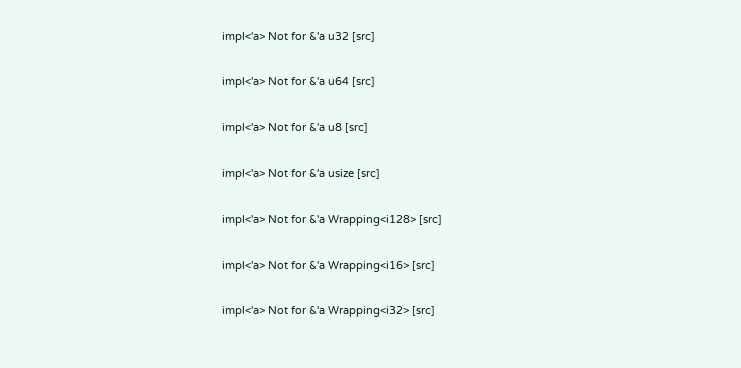impl<'a> Not for &'a u32 [src]

impl<'a> Not for &'a u64 [src]

impl<'a> Not for &'a u8 [src]

impl<'a> Not for &'a usize [src]

impl<'a> Not for &'a Wrapping<i128> [src]

impl<'a> Not for &'a Wrapping<i16> [src]

impl<'a> Not for &'a Wrapping<i32> [src]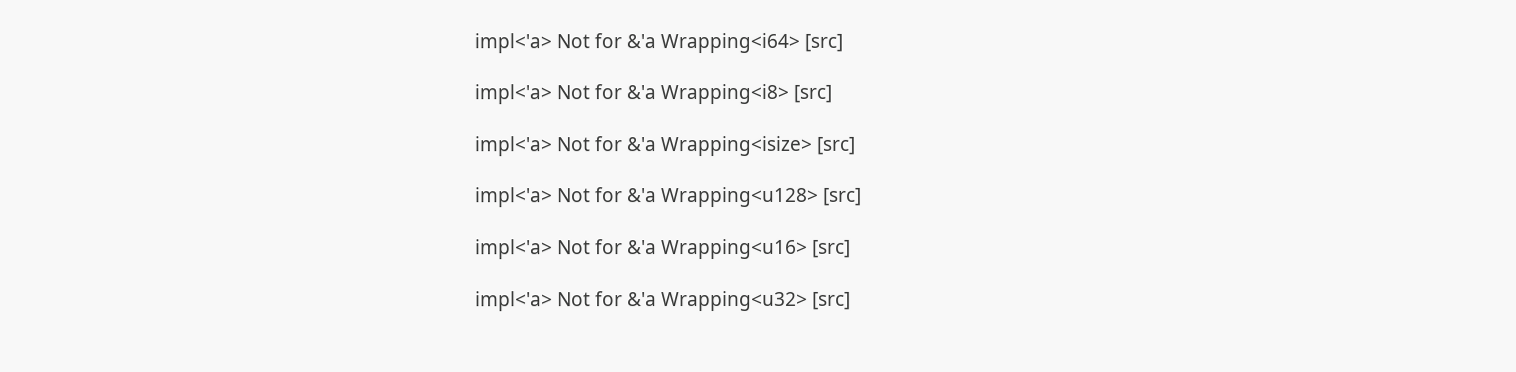impl<'a> Not for &'a Wrapping<i64> [src]

impl<'a> Not for &'a Wrapping<i8> [src]

impl<'a> Not for &'a Wrapping<isize> [src]

impl<'a> Not for &'a Wrapping<u128> [src]

impl<'a> Not for &'a Wrapping<u16> [src]

impl<'a> Not for &'a Wrapping<u32> [src]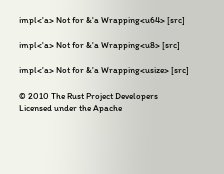impl<'a> Not for &'a Wrapping<u64> [src]

impl<'a> Not for &'a Wrapping<u8> [src]

impl<'a> Not for &'a Wrapping<usize> [src]

© 2010 The Rust Project Developers
Licensed under the Apache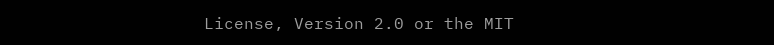License, Version 2.0 or the MIT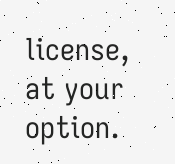license, at your option.